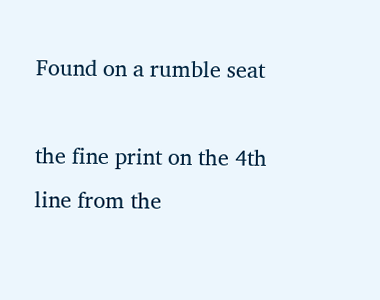Found on a rumble seat

the fine print on the 4th line from the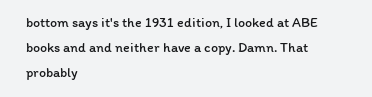bottom says it's the 1931 edition, I looked at ABE books and and neither have a copy. Damn. That probably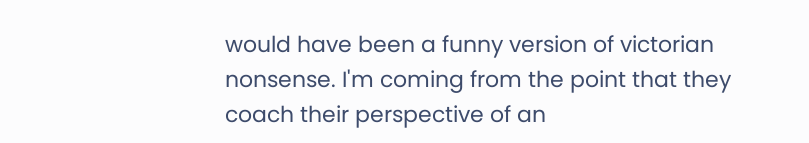would have been a funny version of victorian nonsense. I'm coming from the point that they coach their perspective of an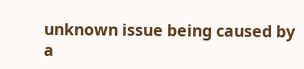unknown issue being caused by a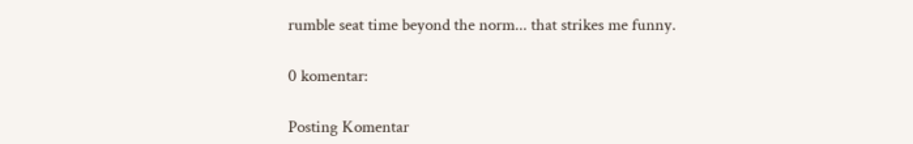rumble seat time beyond the norm... that strikes me funny.

0 komentar:

Posting Komentar